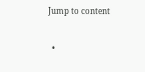Jump to content


  •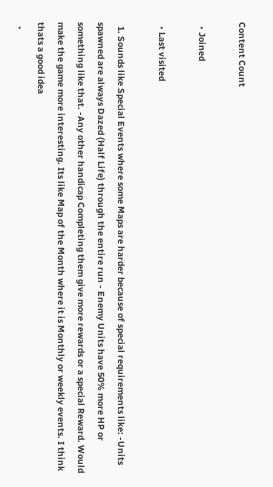Content Count

  • Joined

  • Last visited

  1. Sounds like Special Events where some Maps are harder because of special requirements like: -Units spawned are always Dazed (Half Life) through the entire run - Enemy Units have 50% more HP or something like that. -Any other handicap Completing them give more rewards or a special Reward. Would make the game more interesting. Its like Map of the Month where it is Monthly or weekly events. I think thats a good idea
  •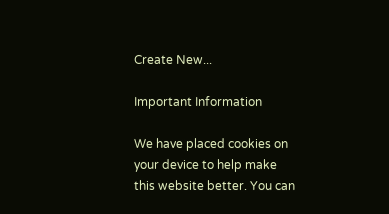Create New...

Important Information

We have placed cookies on your device to help make this website better. You can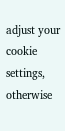adjust your cookie settings, otherwise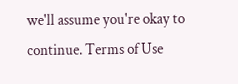we'll assume you're okay to continue. Terms of Use